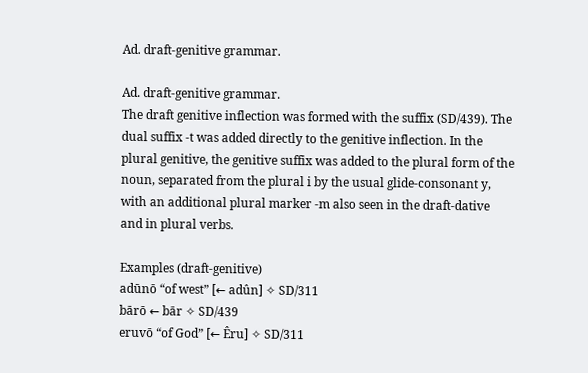Ad. draft-genitive grammar.

Ad. draft-genitive grammar.
The draft genitive inflection was formed with the suffix (SD/439). The dual suffix -t was added directly to the genitive inflection. In the plural genitive, the genitive suffix was added to the plural form of the noun, separated from the plural i by the usual glide-consonant y, with an additional plural marker -m also seen in the draft-dative and in plural verbs.

Examples (draft-genitive)
adūnō “of west” [← adûn] ✧ SD/311
bārō ← bār ✧ SD/439
eruvō “of God” [← Êru] ✧ SD/311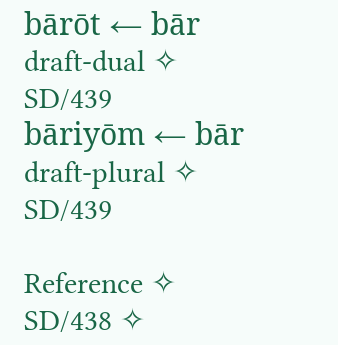bārōt ← bār draft-dual ✧ SD/439
bāriyōm ← bār draft-plural ✧ SD/439

Reference ✧ SD/438 ✧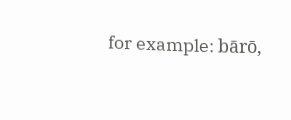for example: bārō,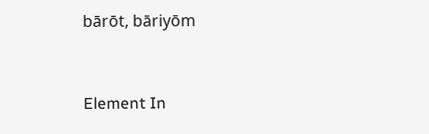bārōt, bāriyōm


Element In